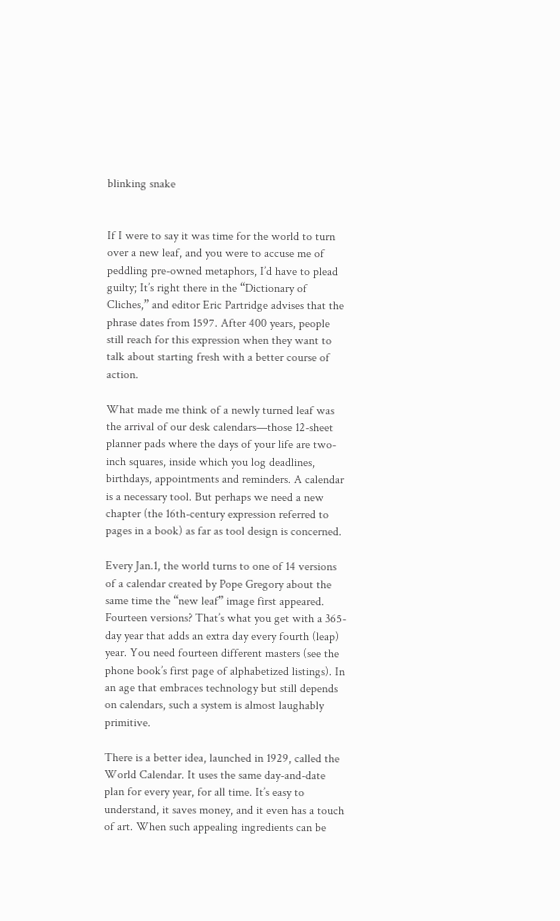blinking snake


If I were to say it was time for the world to turn over a new leaf, and you were to accuse me of peddling pre-owned metaphors, I’d have to plead guilty; It’s right there in the “Dictionary of Cliches,” and editor Eric Partridge advises that the phrase dates from 1597. After 400 years, people still reach for this expression when they want to talk about starting fresh with a better course of action.

What made me think of a newly turned leaf was the arrival of our desk calendars—those 12-sheet planner pads where the days of your life are two-inch squares, inside which you log deadlines, birthdays, appointments and reminders. A calendar is a necessary tool. But perhaps we need a new chapter (the 16th-century expression referred to pages in a book) as far as tool design is concerned.

Every Jan.1, the world turns to one of 14 versions of a calendar created by Pope Gregory about the same time the “new leaf” image first appeared. Fourteen versions? That’s what you get with a 365-day year that adds an extra day every fourth (leap) year. You need fourteen different masters (see the phone book’s first page of alphabetized listings). In an age that embraces technology but still depends on calendars, such a system is almost laughably primitive.

There is a better idea, launched in 1929, called the World Calendar. It uses the same day-and-date plan for every year, for all time. It’s easy to understand, it saves money, and it even has a touch of art. When such appealing ingredients can be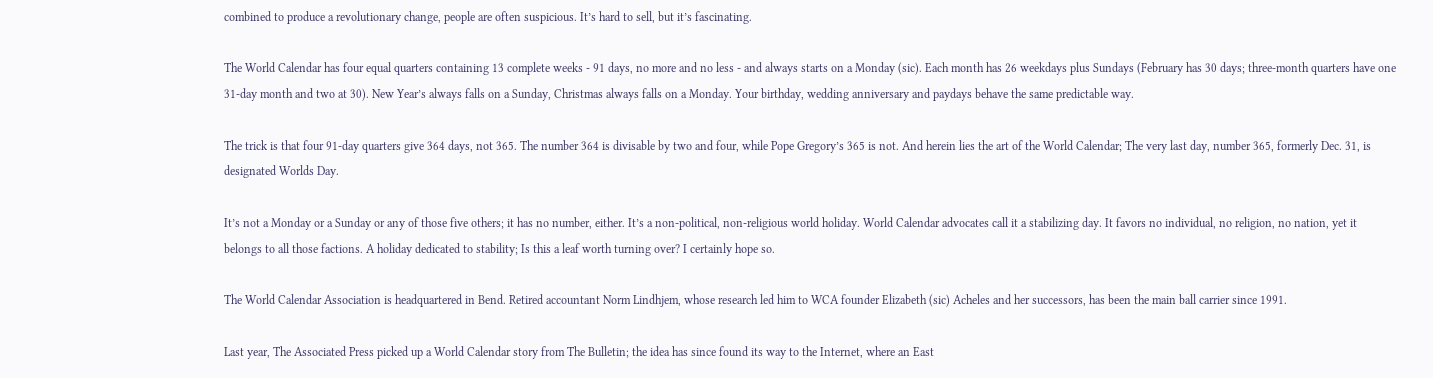combined to produce a revolutionary change, people are often suspicious. It’s hard to sell, but it’s fascinating.

The World Calendar has four equal quarters containing 13 complete weeks - 91 days, no more and no less - and always starts on a Monday (sic). Each month has 26 weekdays plus Sundays (February has 30 days; three-month quarters have one 31-day month and two at 30). New Year’s always falls on a Sunday, Christmas always falls on a Monday. Your birthday, wedding anniversary and paydays behave the same predictable way.

The trick is that four 91-day quarters give 364 days, not 365. The number 364 is divisable by two and four, while Pope Gregory’s 365 is not. And herein lies the art of the World Calendar; The very last day, number 365, formerly Dec. 31, is designated Worlds Day.

It’s not a Monday or a Sunday or any of those five others; it has no number, either. It’s a non-political, non-religious world holiday. World Calendar advocates call it a stabilizing day. It favors no individual, no religion, no nation, yet it belongs to all those factions. A holiday dedicated to stability; Is this a leaf worth turning over? I certainly hope so.

The World Calendar Association is headquartered in Bend. Retired accountant Norm Lindhjem, whose research led him to WCA founder Elizabeth (sic) Acheles and her successors, has been the main ball carrier since 1991.

Last year, The Associated Press picked up a World Calendar story from The Bulletin; the idea has since found its way to the Internet, where an East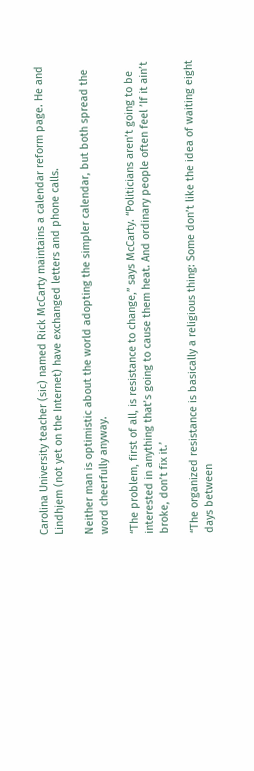Carolina University teacher (sic) named Rick McCarty maintains a calendar reform page. He and Lindhjem (not yet on the Internet) have exchanged letters and phone calls.

Neither man is optimistic about the world adopting the simpler calendar, but both spread the word cheerfully anyway.

“The problem, first of all, is resistance to change,” says McCarty. “Politicians aren’t going to be interested in anything that’s going to cause them heat. And ordinary people often feel ’If it ain’t broke, don’t fix it.’

“The organized resistance is basically a religious thing: Some don’t like the idea of waiting eight days between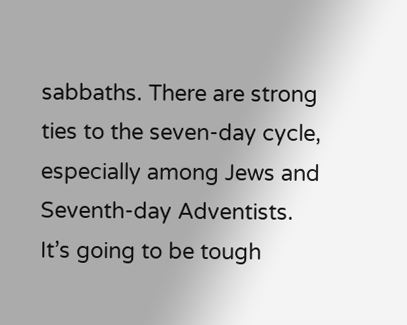sabbaths. There are strong ties to the seven-day cycle, especially among Jews and Seventh-day Adventists. It’s going to be tough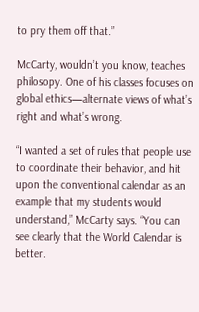to pry them off that.”

McCarty, wouldn’t you know, teaches philosopy. One of his classes focuses on global ethics—alternate views of what’s right and what’s wrong.

“I wanted a set of rules that people use to coordinate their behavior, and hit upon the conventional calendar as an example that my students would understand,” McCarty says. “You can see clearly that the World Calendar is better.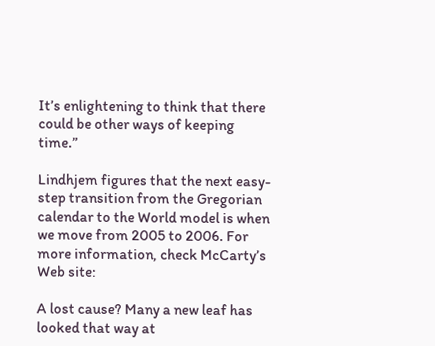It’s enlightening to think that there could be other ways of keeping time.”

Lindhjem figures that the next easy-step transition from the Gregorian calendar to the World model is when we move from 2005 to 2006. For more information, check McCarty’s Web site:

A lost cause? Many a new leaf has looked that way at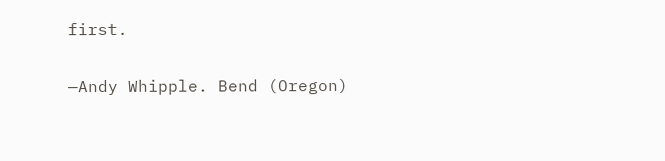first.

—Andy Whipple. Bend (Oregon)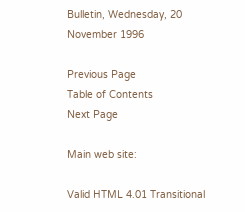Bulletin, Wednesday, 20 November 1996

Previous Page
Table of Contents
Next Page

Main web site:

Valid HTML 4.01 Transitional